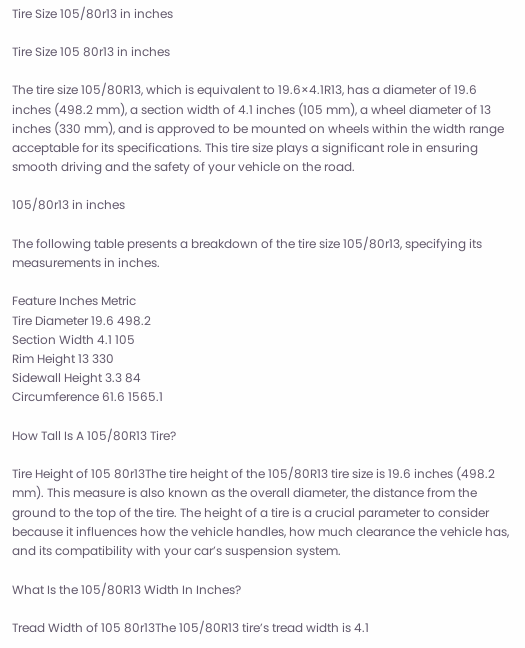Tire Size 105/80r13 in inches

Tire Size 105 80r13 in inches

The tire size 105/80R13, which is equivalent to 19.6×4.1R13, has a diameter of 19.6 inches (498.2 mm), a section width of 4.1 inches (105 mm), a wheel diameter of 13 inches (330 mm), and is approved to be mounted on wheels within the width range acceptable for its specifications. This tire size plays a significant role in ensuring smooth driving and the safety of your vehicle on the road.

105/80r13 in inches

The following table presents a breakdown of the tire size 105/80r13, specifying its measurements in inches.

Feature Inches Metric
Tire Diameter 19.6 498.2
Section Width 4.1 105
Rim Height 13 330
Sidewall Height 3.3 84
Circumference 61.6 1565.1

How Tall Is A 105/80R13 Tire?

Tire Height of 105 80r13The tire height of the 105/80R13 tire size is 19.6 inches (498.2 mm). This measure is also known as the overall diameter, the distance from the ground to the top of the tire. The height of a tire is a crucial parameter to consider because it influences how the vehicle handles, how much clearance the vehicle has, and its compatibility with your car’s suspension system.

What Is the 105/80R13 Width In Inches?

Tread Width of 105 80r13The 105/80R13 tire’s tread width is 4.1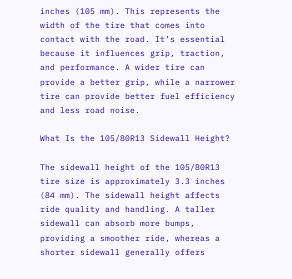inches (105 mm). This represents the width of the tire that comes into contact with the road. It’s essential because it influences grip, traction, and performance. A wider tire can provide a better grip, while a narrower tire can provide better fuel efficiency and less road noise.

What Is the 105/80R13 Sidewall Height?

The sidewall height of the 105/80R13 tire size is approximately 3.3 inches (84 mm). The sidewall height affects ride quality and handling. A taller sidewall can absorb more bumps, providing a smoother ride, whereas a shorter sidewall generally offers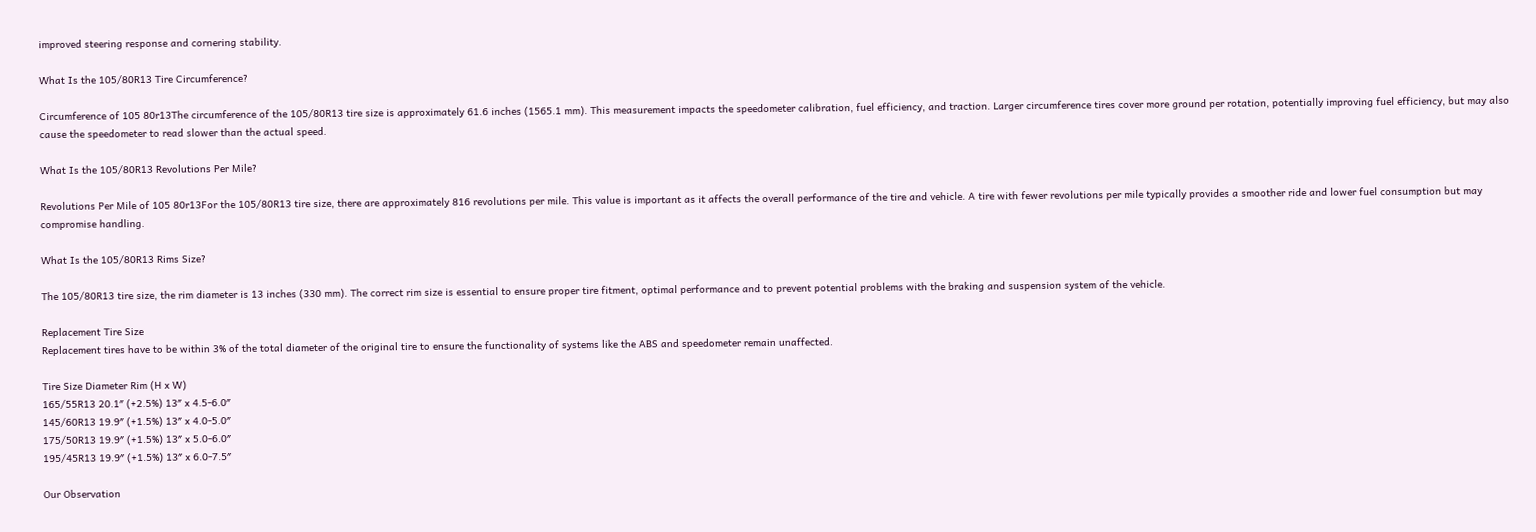improved steering response and cornering stability.

What Is the 105/80R13 Tire Circumference?

Circumference of 105 80r13The circumference of the 105/80R13 tire size is approximately 61.6 inches (1565.1 mm). This measurement impacts the speedometer calibration, fuel efficiency, and traction. Larger circumference tires cover more ground per rotation, potentially improving fuel efficiency, but may also cause the speedometer to read slower than the actual speed.

What Is the 105/80R13 Revolutions Per Mile?

Revolutions Per Mile of 105 80r13For the 105/80R13 tire size, there are approximately 816 revolutions per mile. This value is important as it affects the overall performance of the tire and vehicle. A tire with fewer revolutions per mile typically provides a smoother ride and lower fuel consumption but may compromise handling.

What Is the 105/80R13 Rims Size?

The 105/80R13 tire size, the rim diameter is 13 inches (330 mm). The correct rim size is essential to ensure proper tire fitment, optimal performance and to prevent potential problems with the braking and suspension system of the vehicle.

Replacement Tire Size
Replacement tires have to be within 3% of the total diameter of the original tire to ensure the functionality of systems like the ABS and speedometer remain unaffected.

Tire Size Diameter Rim (H x W)
165/55R13 20.1″ (+2.5%) 13″ x 4.5-6.0″
145/60R13 19.9″ (+1.5%) 13″ x 4.0-5.0″
175/50R13 19.9″ (+1.5%) 13″ x 5.0-6.0″
195/45R13 19.9″ (+1.5%) 13″ x 6.0-7.5″

Our Observation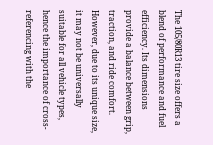The 105/80R13 tire size offers a blend of performance and fuel efficiency. Its dimensions provide a balance between grip, traction, and ride comfort. However, due to its unique size, it may not be universally suitable for all vehicle types, hence the importance of cross-referencing with the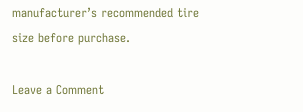manufacturer’s recommended tire size before purchase.

Leave a Comment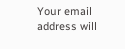Your email address will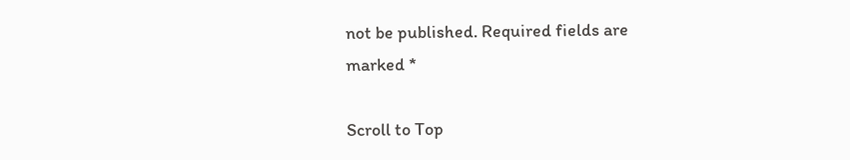not be published. Required fields are marked *

Scroll to Top